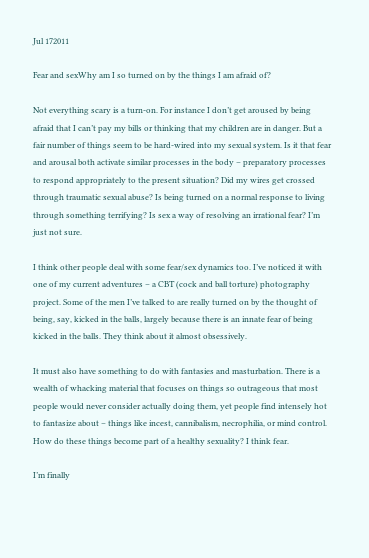Jul 172011

Fear and sexWhy am I so turned on by the things I am afraid of?

Not everything scary is a turn-on. For instance I don’t get aroused by being afraid that I can’t pay my bills or thinking that my children are in danger. But a fair number of things seem to be hard-wired into my sexual system. Is it that fear and arousal both activate similar processes in the body – preparatory processes to respond appropriately to the present situation? Did my wires get crossed through traumatic sexual abuse? Is being turned on a normal response to living through something terrifying? Is sex a way of resolving an irrational fear? I’m just not sure.

I think other people deal with some fear/sex dynamics too. I’ve noticed it with one of my current adventures – a CBT (cock and ball torture) photography project. Some of the men I’ve talked to are really turned on by the thought of being, say, kicked in the balls, largely because there is an innate fear of being kicked in the balls. They think about it almost obsessively.

It must also have something to do with fantasies and masturbation. There is a wealth of whacking material that focuses on things so outrageous that most people would never consider actually doing them, yet people find intensely hot to fantasize about – things like incest, cannibalism, necrophilia, or mind control. How do these things become part of a healthy sexuality? I think fear.

I’m finally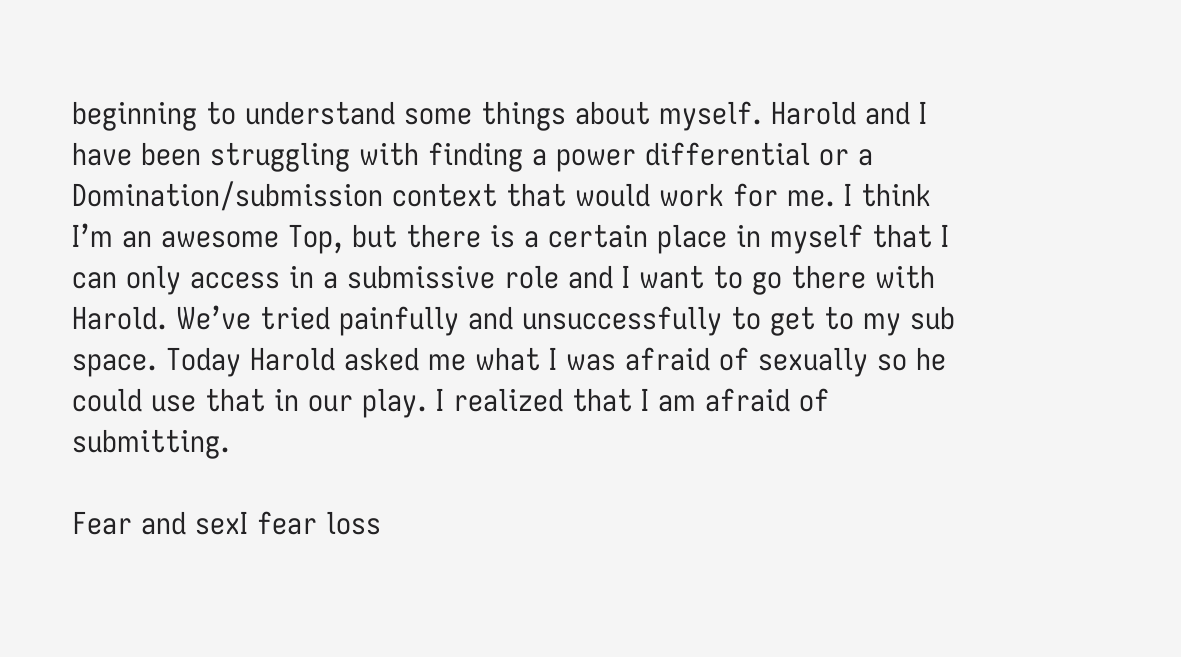beginning to understand some things about myself. Harold and I have been struggling with finding a power differential or a Domination/submission context that would work for me. I think I’m an awesome Top, but there is a certain place in myself that I can only access in a submissive role and I want to go there with Harold. We’ve tried painfully and unsuccessfully to get to my sub space. Today Harold asked me what I was afraid of sexually so he could use that in our play. I realized that I am afraid of submitting.

Fear and sexI fear loss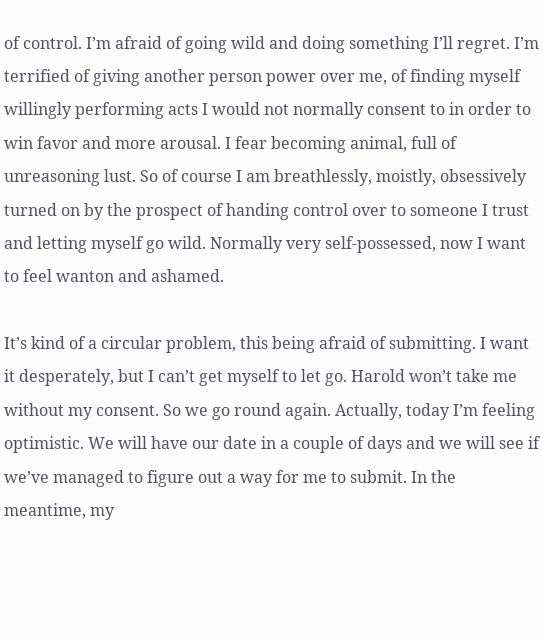of control. I’m afraid of going wild and doing something I’ll regret. I’m terrified of giving another person power over me, of finding myself willingly performing acts I would not normally consent to in order to win favor and more arousal. I fear becoming animal, full of unreasoning lust. So of course I am breathlessly, moistly, obsessively turned on by the prospect of handing control over to someone I trust and letting myself go wild. Normally very self-possessed, now I want to feel wanton and ashamed.

It’s kind of a circular problem, this being afraid of submitting. I want it desperately, but I can’t get myself to let go. Harold won’t take me without my consent. So we go round again. Actually, today I’m feeling optimistic. We will have our date in a couple of days and we will see if we’ve managed to figure out a way for me to submit. In the meantime, my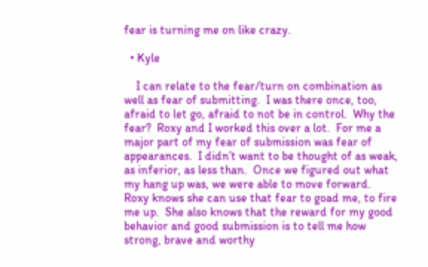fear is turning me on like crazy.

  • Kyle

    I can relate to the fear/turn on combination as well as fear of submitting.  I was there once, too, afraid to let go, afraid to not be in control.  Why the fear?  Roxy and I worked this over a lot.  For me a major part of my fear of submission was fear of appearances.  I didn’t want to be thought of as weak, as inferior, as less than.  Once we figured out what my hang up was, we were able to move forward.  Roxy knows she can use that fear to goad me, to fire me up.  She also knows that the reward for my good behavior and good submission is to tell me how strong, brave and worthy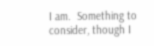I am.  Something to consider, though I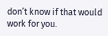don’t know if that would work for you.